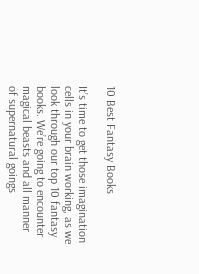10 Best Fantasy Books

It’s time to get those imagination cells in your brain working, as we look through our top 10 fantasy books. We’re going to encounter magical beasts and all manner of supernatural goings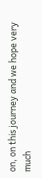on, on this journey and we hope very much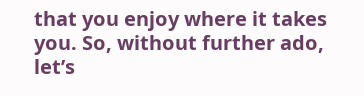that you enjoy where it takes you. So, without further ado, let’s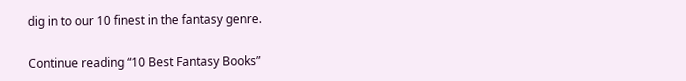dig in to our 10 finest in the fantasy genre.

Continue reading “10 Best Fantasy Books”